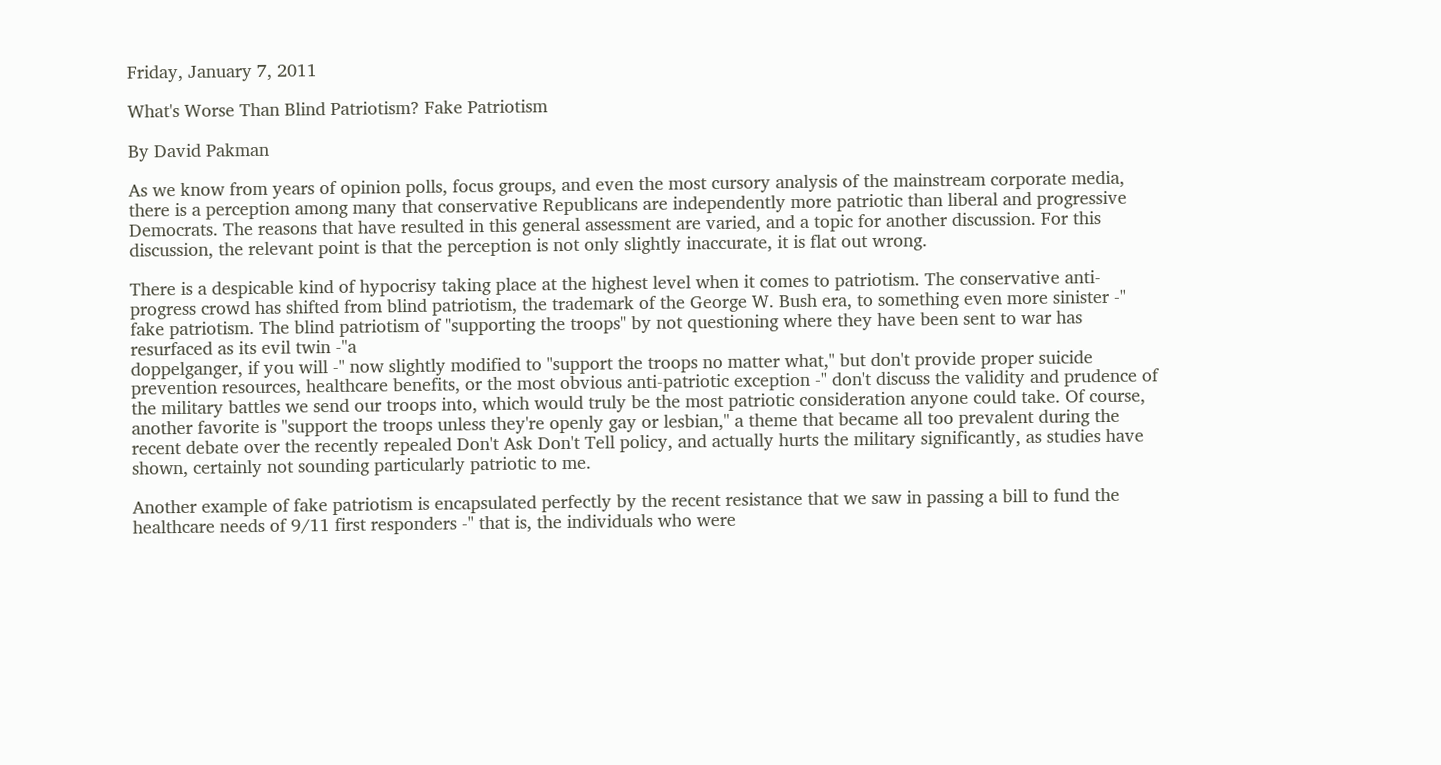Friday, January 7, 2011

What's Worse Than Blind Patriotism? Fake Patriotism

By David Pakman

As we know from years of opinion polls, focus groups, and even the most cursory analysis of the mainstream corporate media, there is a perception among many that conservative Republicans are independently more patriotic than liberal and progressive Democrats. The reasons that have resulted in this general assessment are varied, and a topic for another discussion. For this discussion, the relevant point is that the perception is not only slightly inaccurate, it is flat out wrong.

There is a despicable kind of hypocrisy taking place at the highest level when it comes to patriotism. The conservative anti-progress crowd has shifted from blind patriotism, the trademark of the George W. Bush era, to something even more sinister -" fake patriotism. The blind patriotism of "supporting the troops" by not questioning where they have been sent to war has resurfaced as its evil twin -"a
doppelganger, if you will -" now slightly modified to "support the troops no matter what," but don't provide proper suicide prevention resources, healthcare benefits, or the most obvious anti-patriotic exception -" don't discuss the validity and prudence of the military battles we send our troops into, which would truly be the most patriotic consideration anyone could take. Of course, another favorite is "support the troops unless they're openly gay or lesbian," a theme that became all too prevalent during the recent debate over the recently repealed Don't Ask Don't Tell policy, and actually hurts the military significantly, as studies have shown, certainly not sounding particularly patriotic to me.

Another example of fake patriotism is encapsulated perfectly by the recent resistance that we saw in passing a bill to fund the healthcare needs of 9/11 first responders -" that is, the individuals who were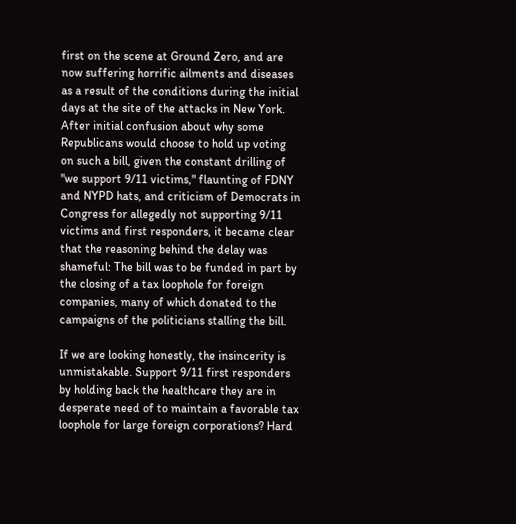first on the scene at Ground Zero, and are now suffering horrific ailments and diseases as a result of the conditions during the initial days at the site of the attacks in New York. After initial confusion about why some Republicans would choose to hold up voting on such a bill, given the constant drilling of "we support 9/11 victims," flaunting of FDNY and NYPD hats, and criticism of Democrats in Congress for allegedly not supporting 9/11 victims and first responders, it became clear that the reasoning behind the delay was shameful: The bill was to be funded in part by the closing of a tax loophole for foreign companies, many of which donated to the campaigns of the politicians stalling the bill.

If we are looking honestly, the insincerity is unmistakable. Support 9/11 first responders by holding back the healthcare they are in desperate need of to maintain a favorable tax loophole for large foreign corporations? Hard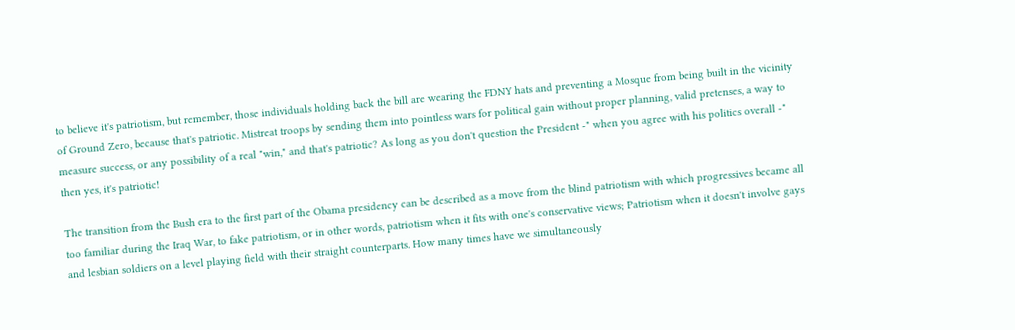to believe it's patriotism, but remember, those individuals holding back the bill are wearing the FDNY hats and preventing a Mosque from being built in the vicinity of Ground Zero, because that's patriotic. Mistreat troops by sending them into pointless wars for political gain without proper planning, valid pretenses, a way to measure success, or any possibility of a real "win," and that's patriotic? As long as you don't question the President -" when you agree with his politics overall -" then yes, it's patriotic!

The transition from the Bush era to the first part of the Obama presidency can be described as a move from the blind patriotism with which progressives became all too familiar during the Iraq War, to fake patriotism, or in other words, patriotism when it fits with one's conservative views; Patriotism when it doesn't involve gays and lesbian soldiers on a level playing field with their straight counterparts. How many times have we simultaneously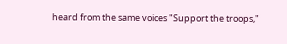heard from the same voices "Support the troops,"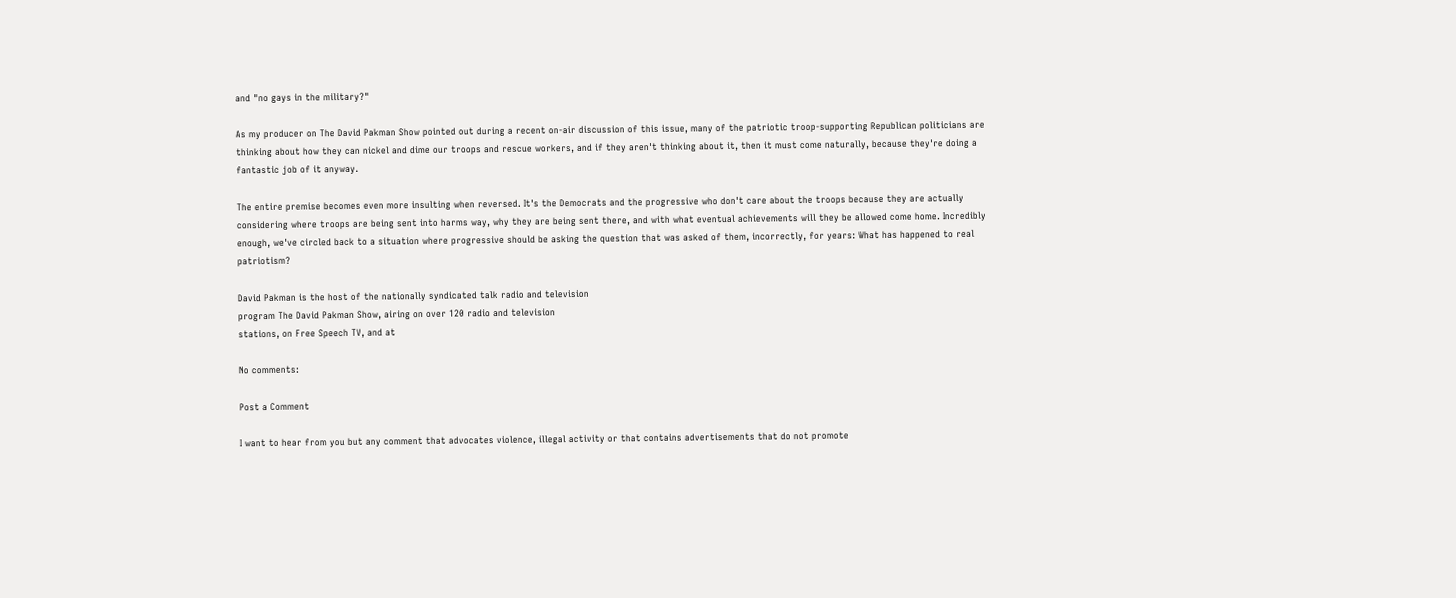and "no gays in the military?"

As my producer on The David Pakman Show pointed out during a recent on-air discussion of this issue, many of the patriotic troop-supporting Republican politicians are thinking about how they can nickel and dime our troops and rescue workers, and if they aren't thinking about it, then it must come naturally, because they're doing a fantastic job of it anyway.

The entire premise becomes even more insulting when reversed. It's the Democrats and the progressive who don't care about the troops because they are actually considering where troops are being sent into harms way, why they are being sent there, and with what eventual achievements will they be allowed come home. Incredibly enough, we've circled back to a situation where progressive should be asking the question that was asked of them, incorrectly, for years: What has happened to real patriotism?

David Pakman is the host of the nationally syndicated talk radio and television
program The David Pakman Show, airing on over 120 radio and television
stations, on Free Speech TV, and at

No comments:

Post a Comment

I want to hear from you but any comment that advocates violence, illegal activity or that contains advertisements that do not promote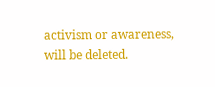activism or awareness, will be deleted.